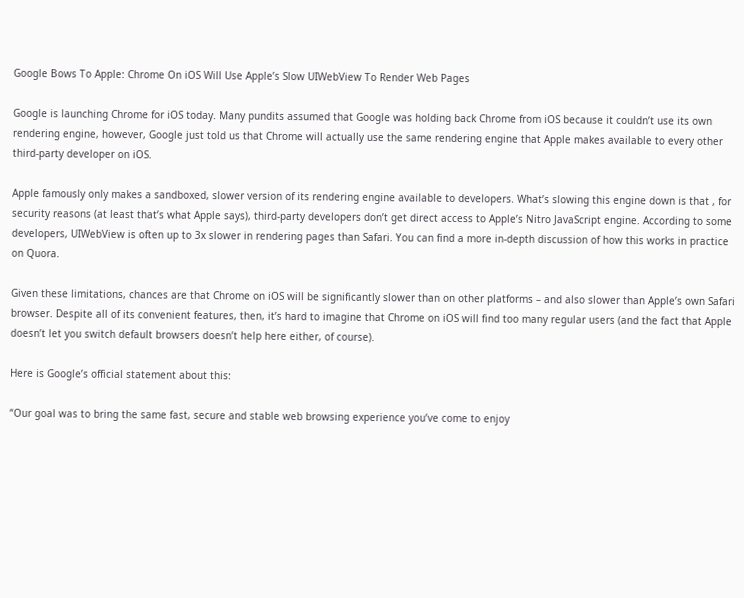Google Bows To Apple: Chrome On iOS Will Use Apple’s Slow UIWebView To Render Web Pages

Google is launching Chrome for iOS today. Many pundits assumed that Google was holding back Chrome from iOS because it couldn’t use its own rendering engine, however, Google just told us that Chrome will actually use the same rendering engine that Apple makes available to every other third-party developer on iOS.

Apple famously only makes a sandboxed, slower version of its rendering engine available to developers. What’s slowing this engine down is that , for security reasons (at least that’s what Apple says), third-party developers don’t get direct access to Apple’s Nitro JavaScript engine. According to some developers, UIWebView is often up to 3x slower in rendering pages than Safari. You can find a more in-depth discussion of how this works in practice on Quora.

Given these limitations, chances are that Chrome on iOS will be significantly slower than on other platforms – and also slower than Apple’s own Safari browser. Despite all of its convenient features, then, it’s hard to imagine that Chrome on iOS will find too many regular users (and the fact that Apple doesn’t let you switch default browsers doesn’t help here either, of course).

Here is Google’s official statement about this:

“Our goal was to bring the same fast, secure and stable web browsing experience you’ve come to enjoy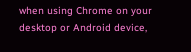when using Chrome on your desktop or Android device,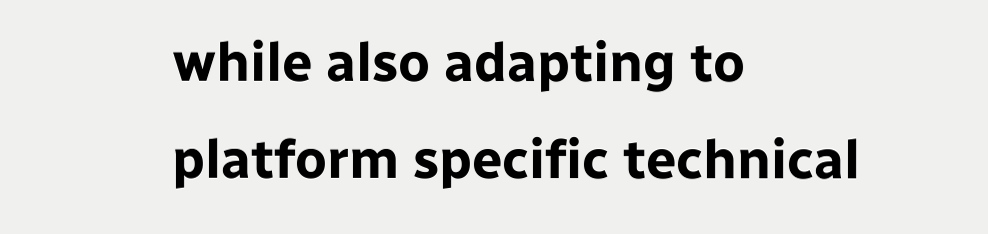while also adapting to platform specific technical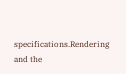specifications.Rendering and the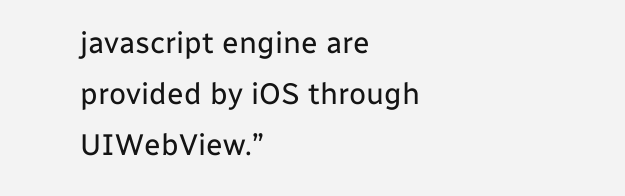javascript engine are provided by iOS through UIWebView.”